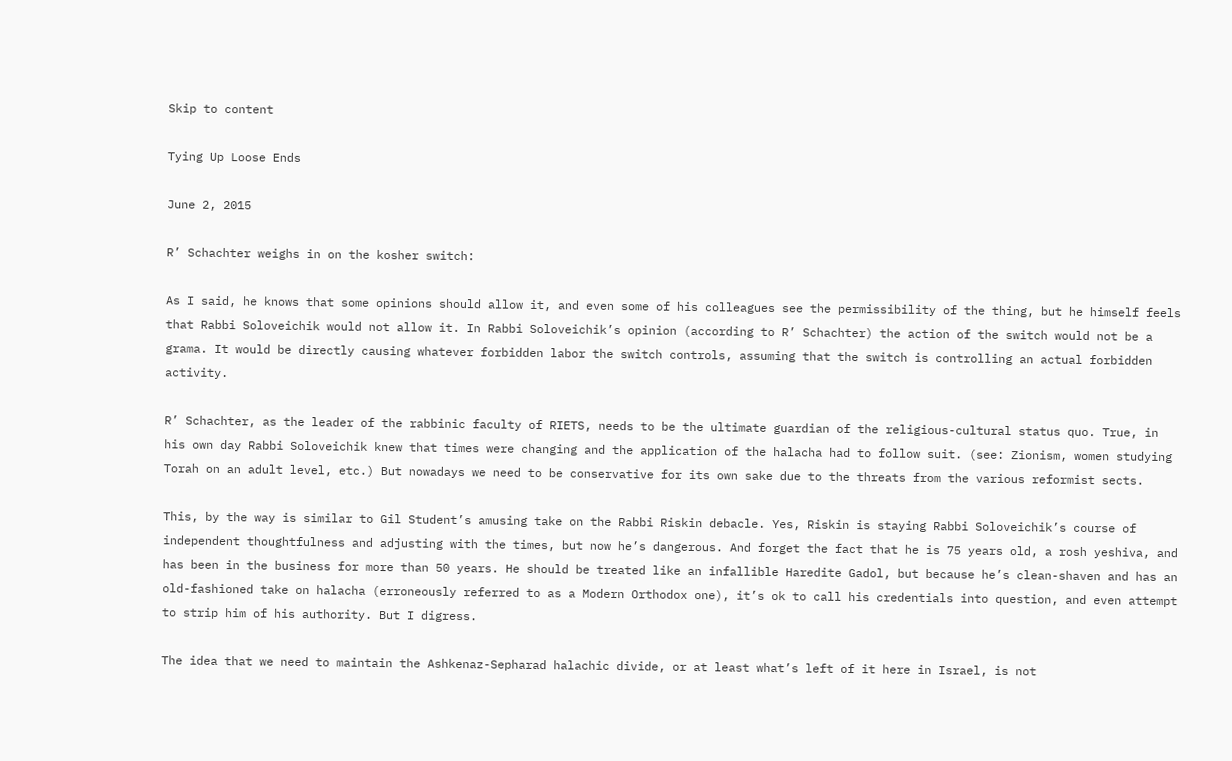Skip to content

Tying Up Loose Ends

June 2, 2015

R’ Schachter weighs in on the kosher switch:

As I said, he knows that some opinions should allow it, and even some of his colleagues see the permissibility of the thing, but he himself feels that Rabbi Soloveichik would not allow it. In Rabbi Soloveichik’s opinion (according to R’ Schachter) the action of the switch would not be a grama. It would be directly causing whatever forbidden labor the switch controls, assuming that the switch is controlling an actual forbidden activity.

R’ Schachter, as the leader of the rabbinic faculty of RIETS, needs to be the ultimate guardian of the religious-cultural status quo. True, in his own day Rabbi Soloveichik knew that times were changing and the application of the halacha had to follow suit. (see: Zionism, women studying Torah on an adult level, etc.) But nowadays we need to be conservative for its own sake due to the threats from the various reformist sects.

This, by the way is similar to Gil Student’s amusing take on the Rabbi Riskin debacle. Yes, Riskin is staying Rabbi Soloveichik’s course of independent thoughtfulness and adjusting with the times, but now he’s dangerous. And forget the fact that he is 75 years old, a rosh yeshiva, and has been in the business for more than 50 years. He should be treated like an infallible Haredite Gadol, but because he’s clean-shaven and has an old-fashioned take on halacha (erroneously referred to as a Modern Orthodox one), it’s ok to call his credentials into question, and even attempt to strip him of his authority. But I digress.

The idea that we need to maintain the Ashkenaz-Sepharad halachic divide, or at least what’s left of it here in Israel, is not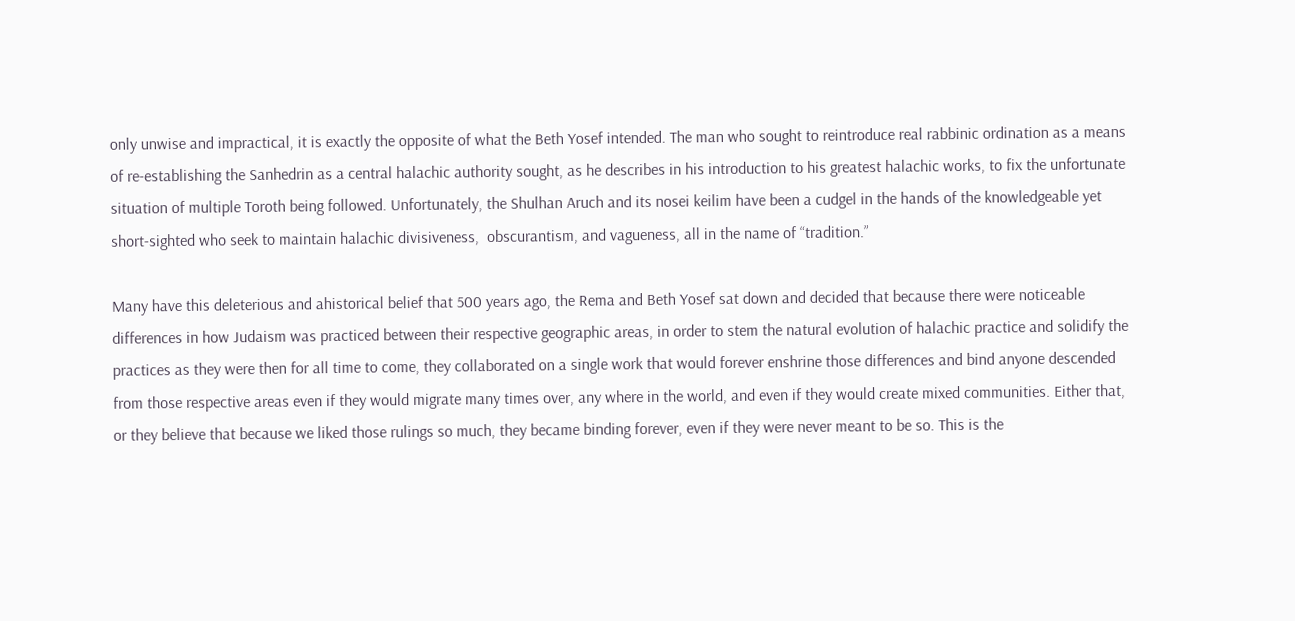only unwise and impractical, it is exactly the opposite of what the Beth Yosef intended. The man who sought to reintroduce real rabbinic ordination as a means of re-establishing the Sanhedrin as a central halachic authority sought, as he describes in his introduction to his greatest halachic works, to fix the unfortunate situation of multiple Toroth being followed. Unfortunately, the Shulhan Aruch and its nosei keilim have been a cudgel in the hands of the knowledgeable yet short-sighted who seek to maintain halachic divisiveness,  obscurantism, and vagueness, all in the name of “tradition.”

Many have this deleterious and ahistorical belief that 500 years ago, the Rema and Beth Yosef sat down and decided that because there were noticeable differences in how Judaism was practiced between their respective geographic areas, in order to stem the natural evolution of halachic practice and solidify the practices as they were then for all time to come, they collaborated on a single work that would forever enshrine those differences and bind anyone descended from those respective areas even if they would migrate many times over, any where in the world, and even if they would create mixed communities. Either that, or they believe that because we liked those rulings so much, they became binding forever, even if they were never meant to be so. This is the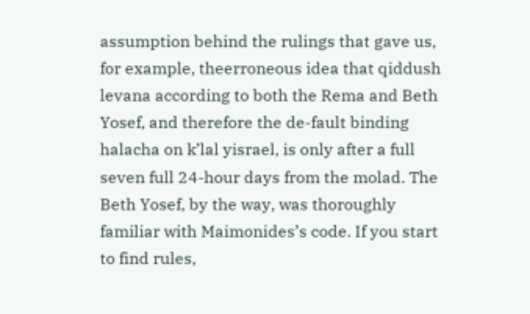assumption behind the rulings that gave us, for example, theerroneous idea that qiddush levana according to both the Rema and Beth Yosef, and therefore the de-fault binding halacha on k’lal yisrael, is only after a full seven full 24-hour days from the molad. The Beth Yosef, by the way, was thoroughly familiar with Maimonides’s code. If you start to find rules,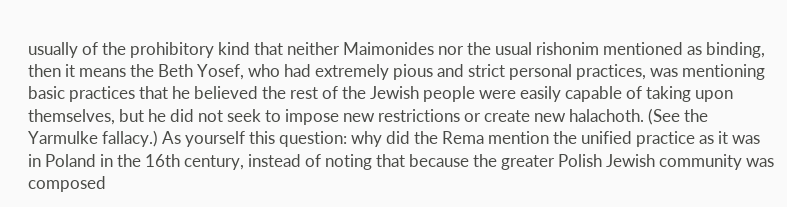usually of the prohibitory kind that neither Maimonides nor the usual rishonim mentioned as binding, then it means the Beth Yosef, who had extremely pious and strict personal practices, was mentioning basic practices that he believed the rest of the Jewish people were easily capable of taking upon themselves, but he did not seek to impose new restrictions or create new halachoth. (See the Yarmulke fallacy.) As yourself this question: why did the Rema mention the unified practice as it was in Poland in the 16th century, instead of noting that because the greater Polish Jewish community was composed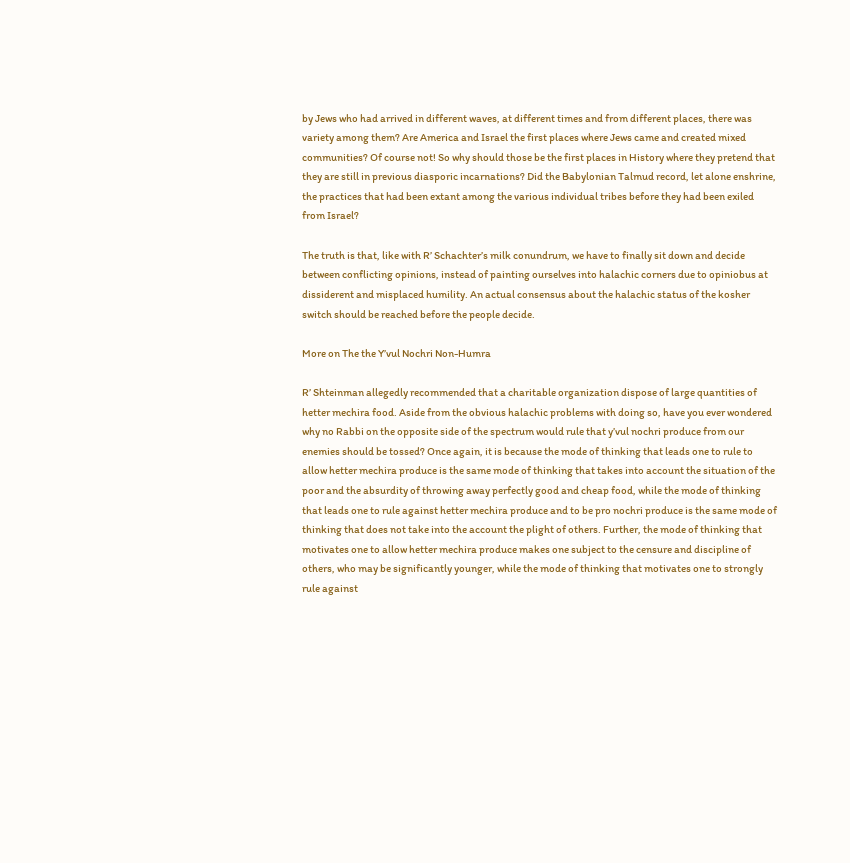by Jews who had arrived in different waves, at different times and from different places, there was variety among them? Are America and Israel the first places where Jews came and created mixed communities? Of course not! So why should those be the first places in History where they pretend that they are still in previous diasporic incarnations? Did the Babylonian Talmud record, let alone enshrine, the practices that had been extant among the various individual tribes before they had been exiled from Israel?

The truth is that, like with R’ Schachter’s milk conundrum, we have to finally sit down and decide between conflicting opinions, instead of painting ourselves into halachic corners due to opiniobus at dissiderent and misplaced humility. An actual consensus about the halachic status of the kosher switch should be reached before the people decide.

More on The the Y’vul Nochri Non-Humra

R’ Shteinman allegedly recommended that a charitable organization dispose of large quantities of hetter mechira food. Aside from the obvious halachic problems with doing so, have you ever wondered why no Rabbi on the opposite side of the spectrum would rule that y’vul nochri produce from our enemies should be tossed? Once again, it is because the mode of thinking that leads one to rule to allow hetter mechira produce is the same mode of thinking that takes into account the situation of the poor and the absurdity of throwing away perfectly good and cheap food, while the mode of thinking that leads one to rule against hetter mechira produce and to be pro nochri produce is the same mode of thinking that does not take into the account the plight of others. Further, the mode of thinking that motivates one to allow hetter mechira produce makes one subject to the censure and discipline of others, who may be significantly younger, while the mode of thinking that motivates one to strongly rule against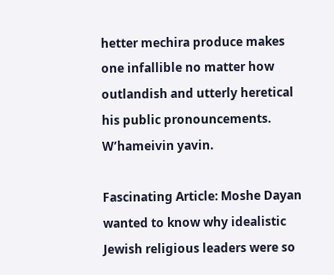hetter mechira produce makes one infallible no matter how outlandish and utterly heretical his public pronouncements. W’hameivin yavin.

Fascinating Article: Moshe Dayan wanted to know why idealistic Jewish religious leaders were so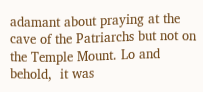adamant about praying at the cave of the Patriarchs but not on the Temple Mount. Lo and behold,  it was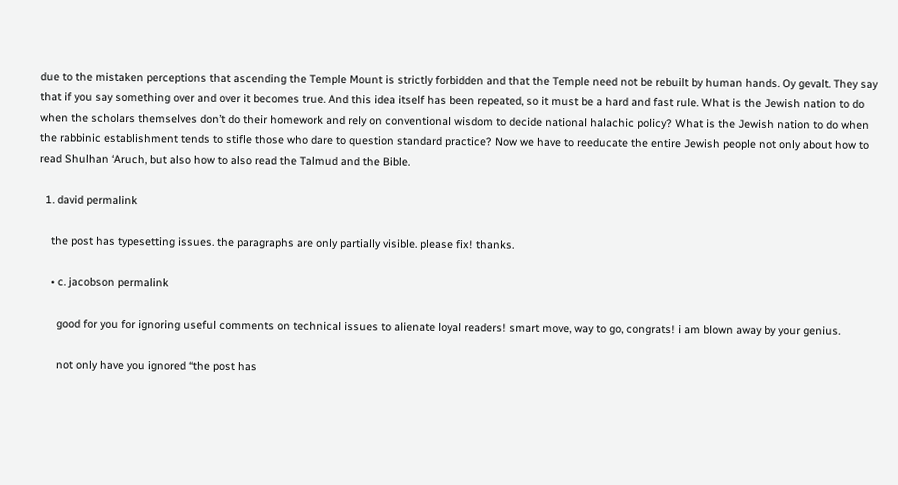due to the mistaken perceptions that ascending the Temple Mount is strictly forbidden and that the Temple need not be rebuilt by human hands. Oy gevalt. They say that if you say something over and over it becomes true. And this idea itself has been repeated, so it must be a hard and fast rule. What is the Jewish nation to do when the scholars themselves don’t do their homework and rely on conventional wisdom to decide national halachic policy? What is the Jewish nation to do when the rabbinic establishment tends to stifle those who dare to question standard practice? Now we have to reeducate the entire Jewish people not only about how to read Shulhan ‘Aruch, but also how to also read the Talmud and the Bible.

  1. david permalink

    the post has typesetting issues. the paragraphs are only partially visible. please fix! thanks.

    • c. jacobson permalink

      good for you for ignoring useful comments on technical issues to alienate loyal readers! smart move, way to go, congrats! i am blown away by your genius.

      not only have you ignored “the post has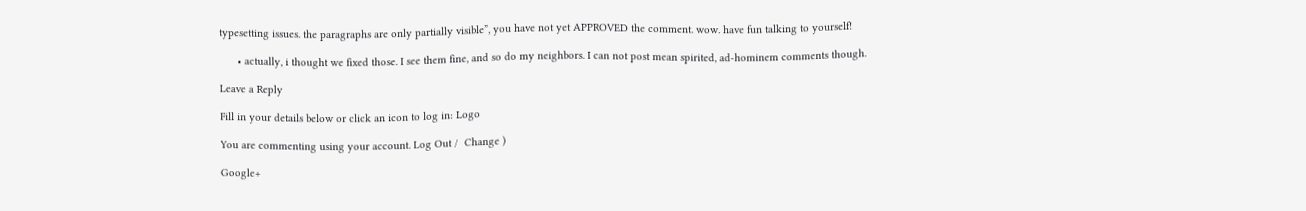typesetting issues. the paragraphs are only partially visible”, you have not yet APPROVED the comment. wow. have fun talking to yourself!

      • actually, i thought we fixed those. I see them fine, and so do my neighbors. I can not post mean spirited, ad-hominem comments though.

Leave a Reply

Fill in your details below or click an icon to log in: Logo

You are commenting using your account. Log Out /  Change )

Google+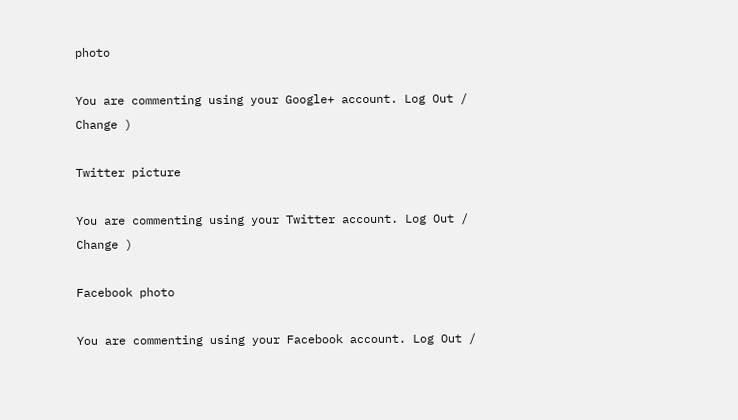photo

You are commenting using your Google+ account. Log Out /  Change )

Twitter picture

You are commenting using your Twitter account. Log Out /  Change )

Facebook photo

You are commenting using your Facebook account. Log Out /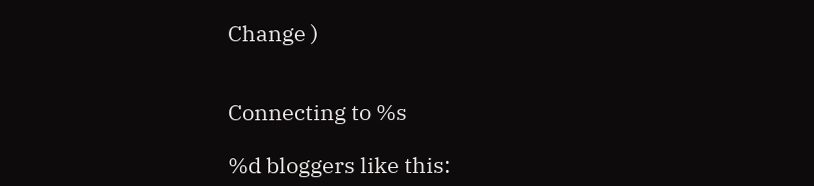Change )


Connecting to %s

%d bloggers like this: